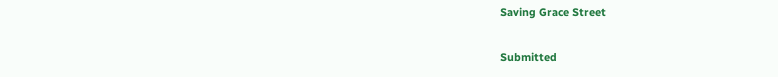Saving Grace Street

Submitted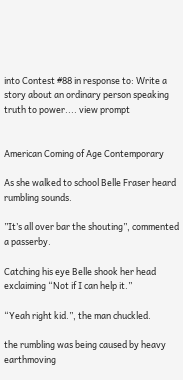into Contest #88 in response to: Write a story about an ordinary person speaking truth to power.... view prompt


American Coming of Age Contemporary

As she walked to school Belle Fraser heard rumbling sounds.

”It’s all over bar the shouting”, commented a passerby.

Catching his eye Belle shook her head exclaiming “Not if I can help it.”

“Yeah right kid.”, the man chuckled.

the rumbling was being caused by heavy earthmoving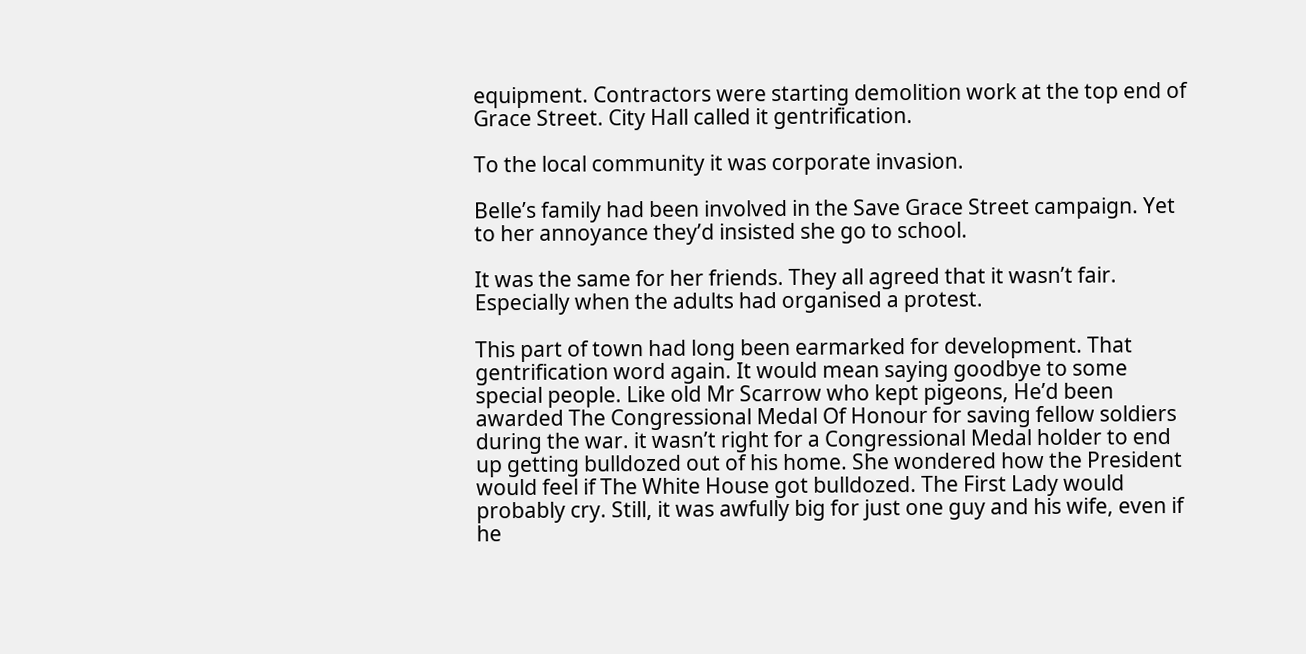equipment. Contractors were starting demolition work at the top end of Grace Street. City Hall called it gentrification.

To the local community it was corporate invasion.

Belle’s family had been involved in the Save Grace Street campaign. Yet to her annoyance they’d insisted she go to school.

It was the same for her friends. They all agreed that it wasn’t fair. Especially when the adults had organised a protest.

This part of town had long been earmarked for development. That gentrification word again. It would mean saying goodbye to some special people. Like old Mr Scarrow who kept pigeons, He’d been awarded The Congressional Medal Of Honour for saving fellow soldiers during the war. it wasn’t right for a Congressional Medal holder to end up getting bulldozed out of his home. She wondered how the President would feel if The White House got bulldozed. The First Lady would probably cry. Still, it was awfully big for just one guy and his wife, even if he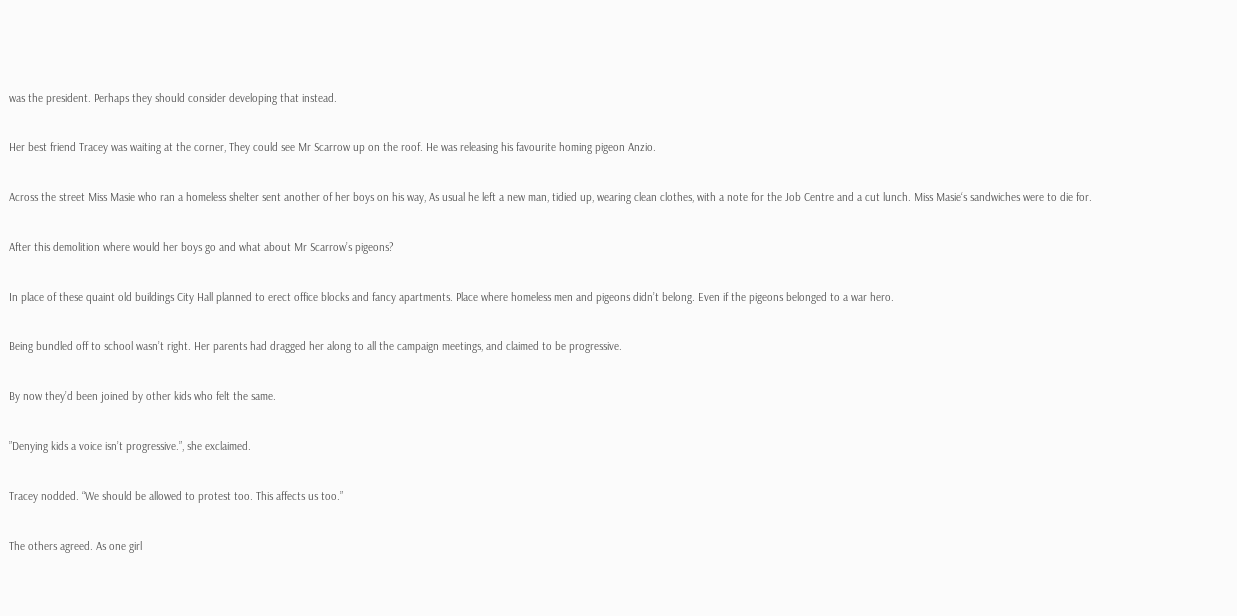was the president. Perhaps they should consider developing that instead.

Her best friend Tracey was waiting at the corner, They could see Mr Scarrow up on the roof. He was releasing his favourite homing pigeon Anzio.

Across the street Miss Masie who ran a homeless shelter sent another of her boys on his way, As usual he left a new man, tidied up, wearing clean clothes, with a note for the Job Centre and a cut lunch. Miss Masie‘s sandwiches were to die for.

After this demolition where would her boys go and what about Mr Scarrow’s pigeons?

In place of these quaint old buildings City Hall planned to erect office blocks and fancy apartments. Place where homeless men and pigeons didn’t belong. Even if the pigeons belonged to a war hero.

Being bundled off to school wasn’t right. Her parents had dragged her along to all the campaign meetings, and claimed to be progressive.

By now they’d been joined by other kids who felt the same.

”Denying kids a voice isn’t progressive.”, she exclaimed.

Tracey nodded. “We should be allowed to protest too. This affects us too.”

The others agreed. As one girl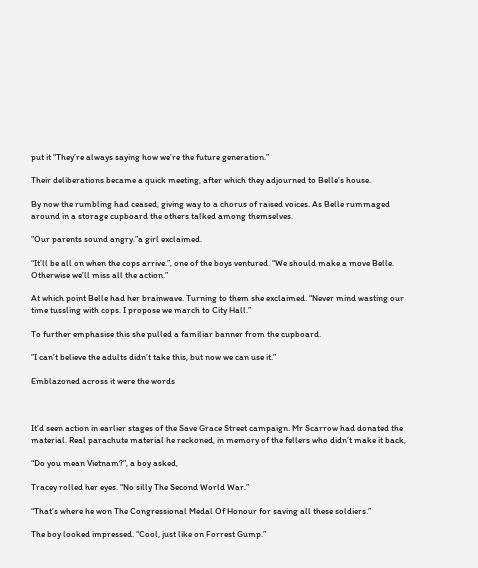put it “They’re always saying how we’re the future generation.”

Their deliberations became a quick meeting, after which they adjourned to Belle’s house.

By now the rumbling had ceased, giving way to a chorus of raised voices. As Belle rummaged around in a storage cupboard the others talked among themselves.

”Our parents sound angry.”a girl exclaimed.

“It’ll be all on when the cops arrive.”, one of the boys ventured. “We should make a move Belle. Otherwise we’ll miss all the action.”

At which point Belle had her brainwave. Turning to them she exclaimed. “Never mind wasting our time tussling with cops. I propose we march to City Hall.”

To further emphasise this she pulled a familiar banner from the cupboard.

”I can’t believe the adults didn’t take this, but now we can use it.”

Emblazoned across it were the words



It’d seen action in earlier stages of the Save Grace Street campaign. Mr Scarrow had donated the material. Real parachute material he reckoned, in memory of the fellers who didn’t make it back,

“Do you mean Vietnam?”, a boy asked,

Tracey rolled her eyes. “No silly The Second World War.”

“That’s where he won The Congressional Medal Of Honour for saving all these soldiers.”

The boy looked impressed. “Cool, just like on Forrest Gump.”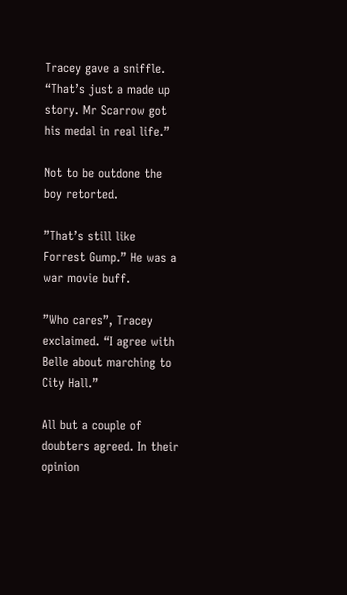Tracey gave a sniffle. “That’s just a made up story. Mr Scarrow got his medal in real life.”

Not to be outdone the boy retorted.

”That’s still like Forrest Gump.” He was a war movie buff.

”Who cares”, Tracey exclaimed. “I agree with Belle about marching to City Hall.”

All but a couple of doubters agreed. In their opinion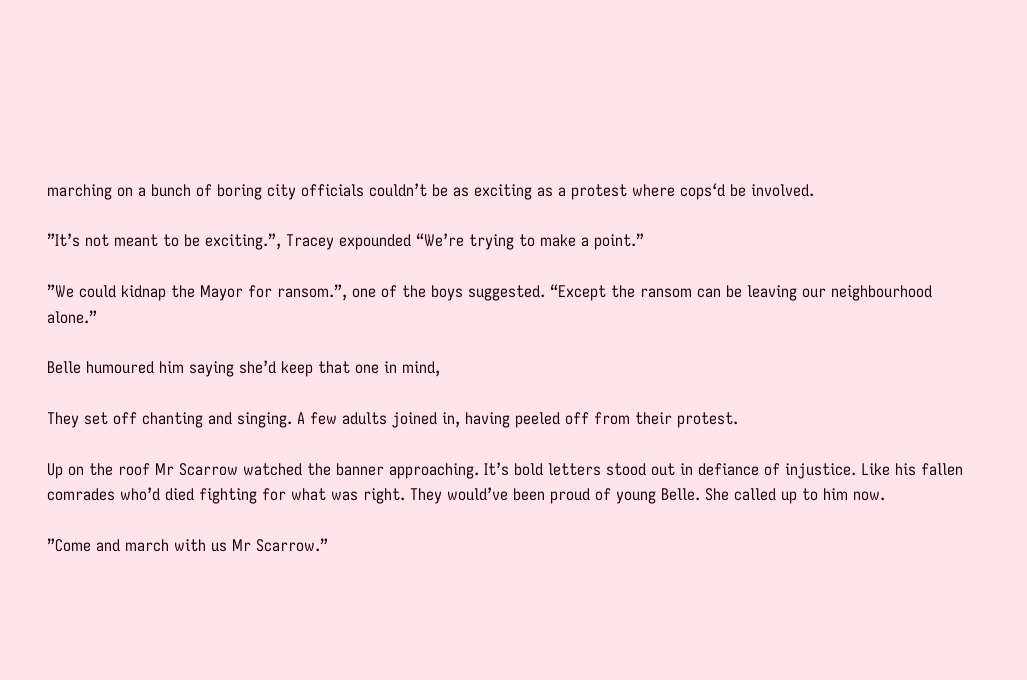marching on a bunch of boring city officials couldn’t be as exciting as a protest where cops‘d be involved.

”It’s not meant to be exciting.”, Tracey expounded “We’re trying to make a point.”

”We could kidnap the Mayor for ransom.”, one of the boys suggested. “Except the ransom can be leaving our neighbourhood alone.”

Belle humoured him saying she’d keep that one in mind,

They set off chanting and singing. A few adults joined in, having peeled off from their protest.

Up on the roof Mr Scarrow watched the banner approaching. It’s bold letters stood out in defiance of injustice. Like his fallen comrades who’d died fighting for what was right. They would’ve been proud of young Belle. She called up to him now.

”Come and march with us Mr Scarrow.”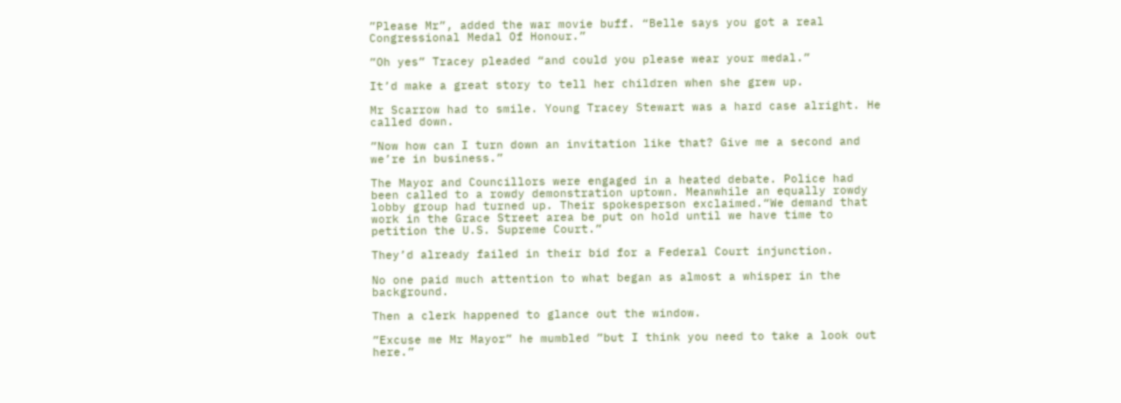”Please Mr”, added the war movie buff. “Belle says you got a real Congressional Medal Of Honour.”

”Oh yes” Tracey pleaded “and could you please wear your medal.”

It’d make a great story to tell her children when she grew up.

Mr Scarrow had to smile. Young Tracey Stewart was a hard case alright. He called down.

”Now how can I turn down an invitation like that? Give me a second and we’re in business.”

The Mayor and Councillors were engaged in a heated debate. Police had been called to a rowdy demonstration uptown. Meanwhile an equally rowdy lobby group had turned up. Their spokesperson exclaimed.“We demand that work in the Grace Street area be put on hold until we have time to petition the U.S. Supreme Court.”

They’d already failed in their bid for a Federal Court injunction.

No one paid much attention to what began as almost a whisper in the background.

Then a clerk happened to glance out the window.

”Excuse me Mr Mayor” he mumbled ”but I think you need to take a look out here.”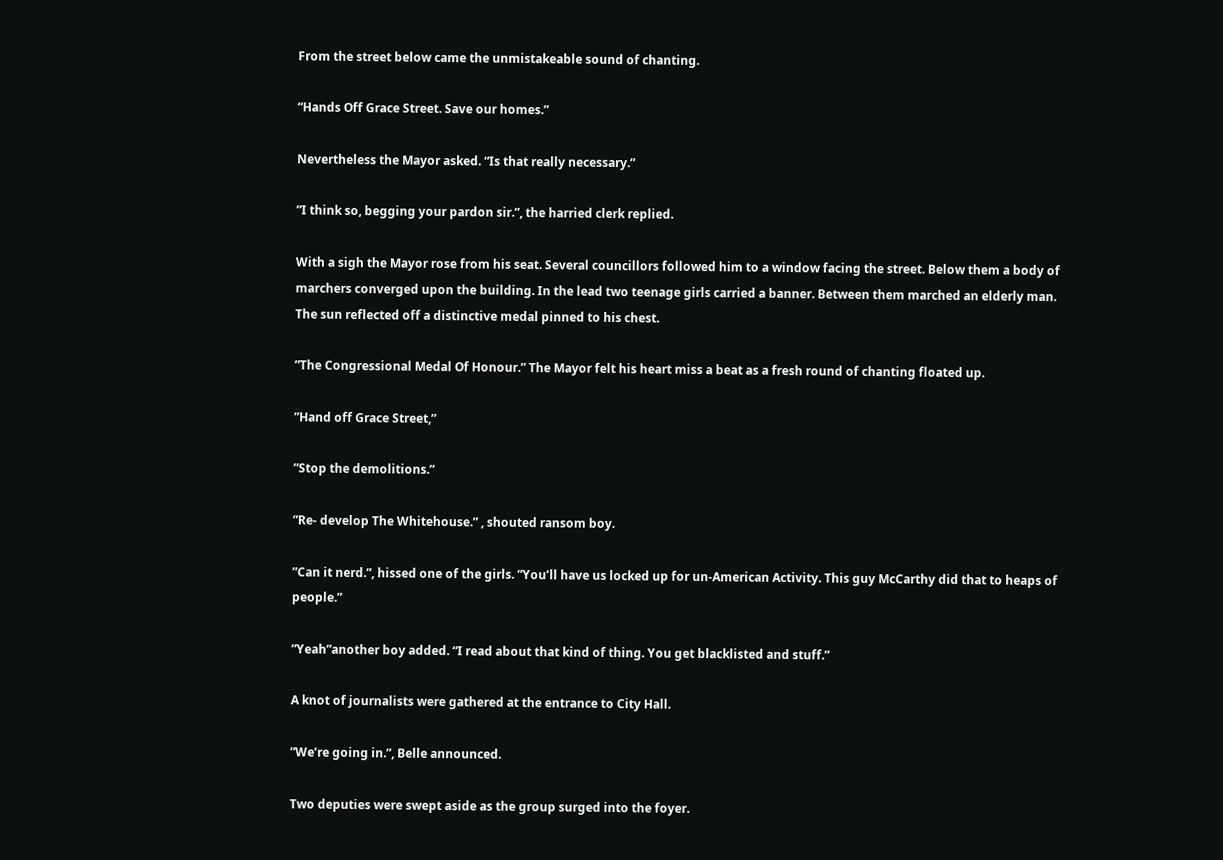From the street below came the unmistakeable sound of chanting.

“Hands Off Grace Street. Save our homes.”

Nevertheless the Mayor asked. “Is that really necessary.”

”I think so, begging your pardon sir.”, the harried clerk replied.

With a sigh the Mayor rose from his seat. Several councillors followed him to a window facing the street. Below them a body of marchers converged upon the building. In the lead two teenage girls carried a banner. Between them marched an elderly man. The sun reflected off a distinctive medal pinned to his chest.

”The Congressional Medal Of Honour.” The Mayor felt his heart miss a beat as a fresh round of chanting floated up.

”Hand off Grace Street,”

”Stop the demolitions.”

”Re- develop The Whitehouse.” , shouted ransom boy.

”Can it nerd.”, hissed one of the girls. ”You’ll have us locked up for un-American Activity. This guy McCarthy did that to heaps of people.”

”Yeah”another boy added. “I read about that kind of thing. You get blacklisted and stuff.”

A knot of journalists were gathered at the entrance to City Hall.

”We’re going in.”, Belle announced.

Two deputies were swept aside as the group surged into the foyer.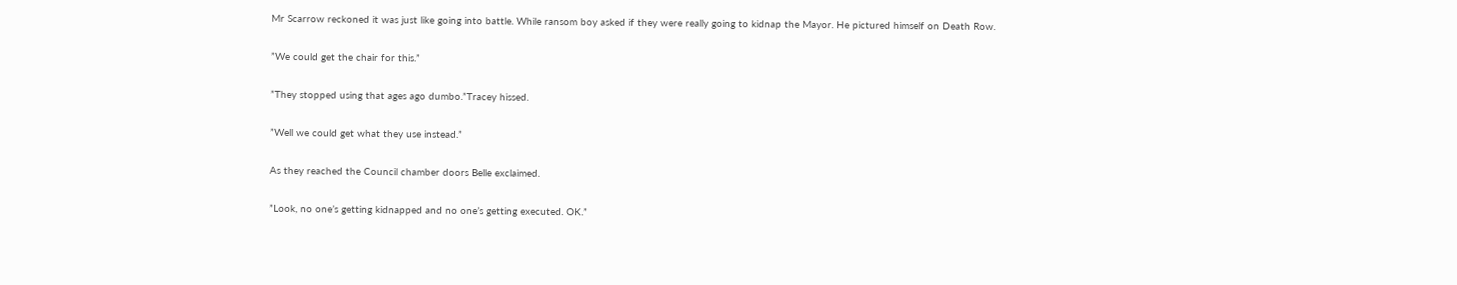Mr Scarrow reckoned it was just like going into battle. While ransom boy asked if they were really going to kidnap the Mayor. He pictured himself on Death Row.

”We could get the chair for this.”

”They stopped using that ages ago dumbo.”Tracey hissed.

”Well we could get what they use instead.”

As they reached the Council chamber doors Belle exclaimed.

”Look, no one’s getting kidnapped and no one’s getting executed. OK.”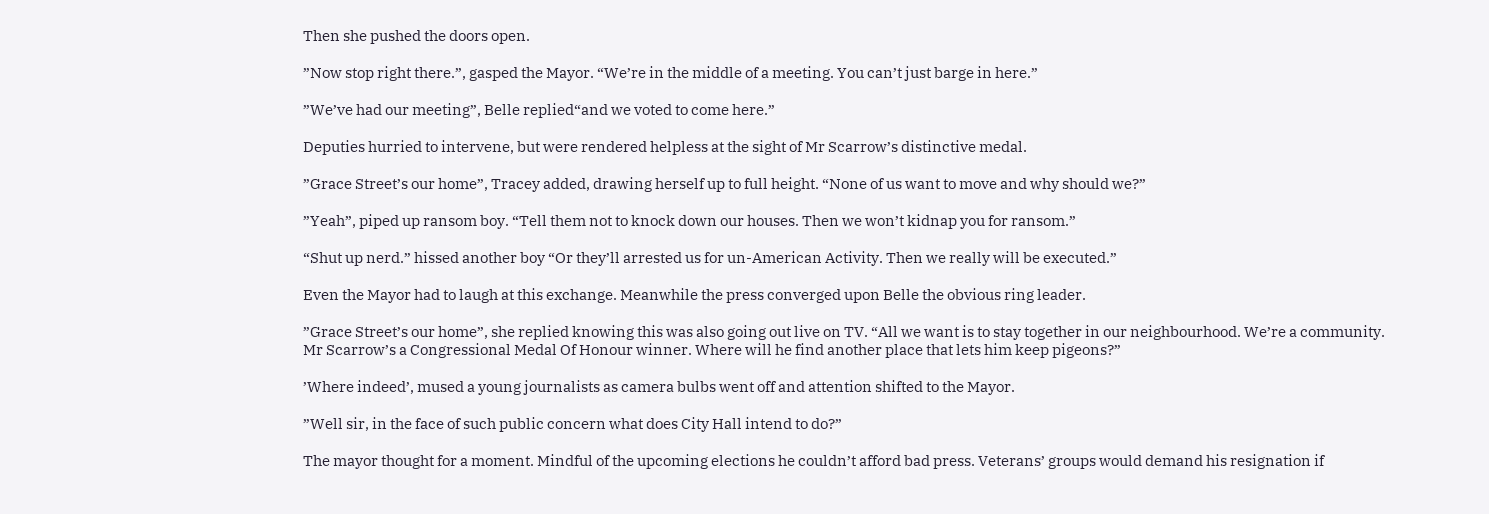Then she pushed the doors open.

”Now stop right there.”, gasped the Mayor. “We’re in the middle of a meeting. You can’t just barge in here.”

”We’ve had our meeting”, Belle replied“and we voted to come here.”

Deputies hurried to intervene, but were rendered helpless at the sight of Mr Scarrow’s distinctive medal.

”Grace Street’s our home”, Tracey added, drawing herself up to full height. “None of us want to move and why should we?”

”Yeah”, piped up ransom boy. “Tell them not to knock down our houses. Then we won’t kidnap you for ransom.”

“Shut up nerd.” hissed another boy “Or they’ll arrested us for un-American Activity. Then we really will be executed.”

Even the Mayor had to laugh at this exchange. Meanwhile the press converged upon Belle the obvious ring leader.

”Grace Street’s our home”, she replied knowing this was also going out live on TV. “All we want is to stay together in our neighbourhood. We’re a community. Mr Scarrow’s a Congressional Medal Of Honour winner. Where will he find another place that lets him keep pigeons?”

’Where indeed’, mused a young journalists as camera bulbs went off and attention shifted to the Mayor.

”Well sir, in the face of such public concern what does City Hall intend to do?”

The mayor thought for a moment. Mindful of the upcoming elections he couldn’t afford bad press. Veterans’ groups would demand his resignation if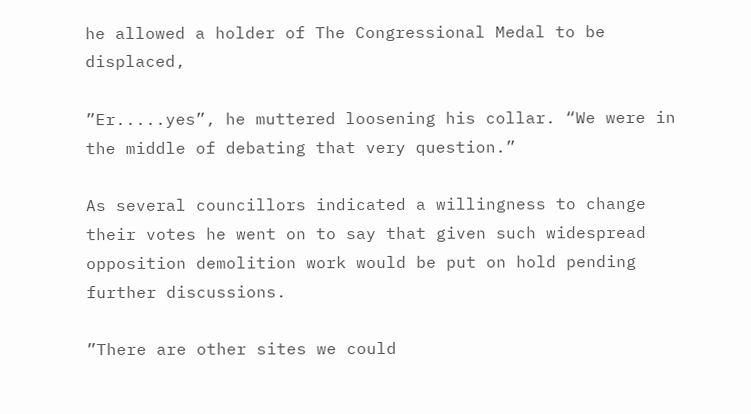he allowed a holder of The Congressional Medal to be displaced,

”Er.....yes”, he muttered loosening his collar. “We were in the middle of debating that very question.”

As several councillors indicated a willingness to change their votes he went on to say that given such widespread opposition demolition work would be put on hold pending further discussions.

”There are other sites we could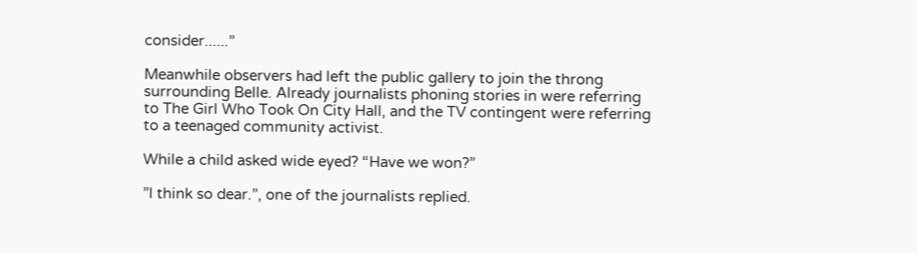consider......”

Meanwhile observers had left the public gallery to join the throng surrounding Belle. Already journalists phoning stories in were referring to The Girl Who Took On City Hall, and the TV contingent were referring to a teenaged community activist.

While a child asked wide eyed? “Have we won?”

”I think so dear.”, one of the journalists replied.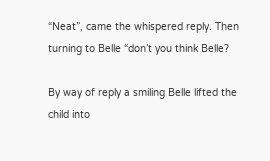“Neat”, came the whispered reply. Then turning to Belle “don’t you think Belle?

By way of reply a smiling Belle lifted the child into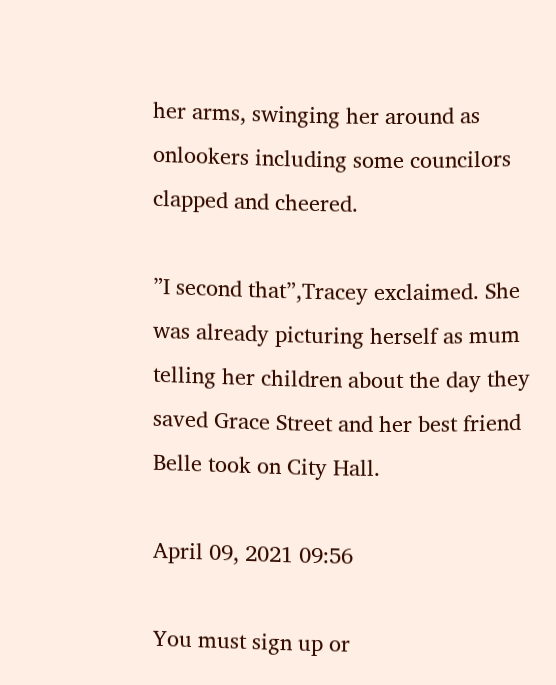her arms, swinging her around as onlookers including some councilors clapped and cheered.

”I second that”,Tracey exclaimed. She was already picturing herself as mum telling her children about the day they saved Grace Street and her best friend Belle took on City Hall.

April 09, 2021 09:56

You must sign up or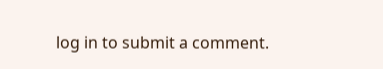log in to submit a comment.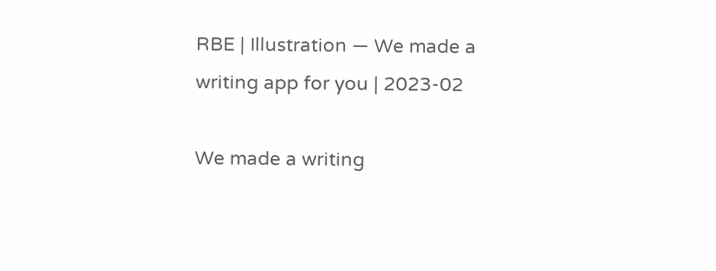RBE | Illustration — We made a writing app for you | 2023-02

We made a writing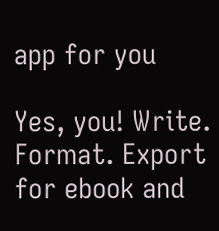app for you

Yes, you! Write. Format. Export for ebook and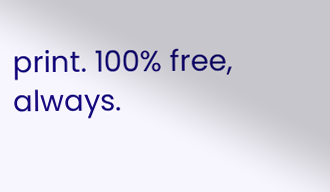print. 100% free, always.